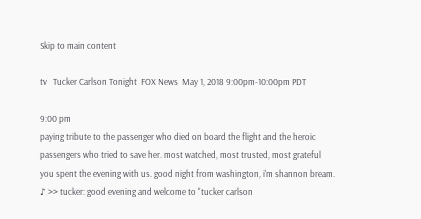Skip to main content

tv   Tucker Carlson Tonight  FOX News  May 1, 2018 9:00pm-10:00pm PDT

9:00 pm
paying tribute to the passenger who died on board the flight and the heroic passengers who tried to save her. most watched, most trusted, most grateful you spent the evening with us. good night from washington, i'm shannon bream. ♪ >> tucker: good evening and welcome to "tucker carlson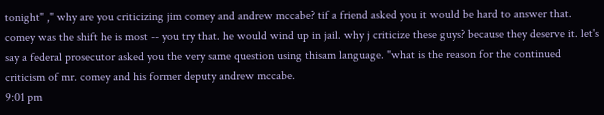tonight" ," why are you criticizing jim comey and andrew mccabe? tif a friend asked you it would be hard to answer that. comey was the shift he is most -- you try that. he would wind up in jail. why j criticize these guys? because they deserve it. let's say a federal prosecutor asked you the very same question using thisam language. "what is the reason for the continued criticism of mr. comey and his former deputy andrew mccabe.
9:01 pm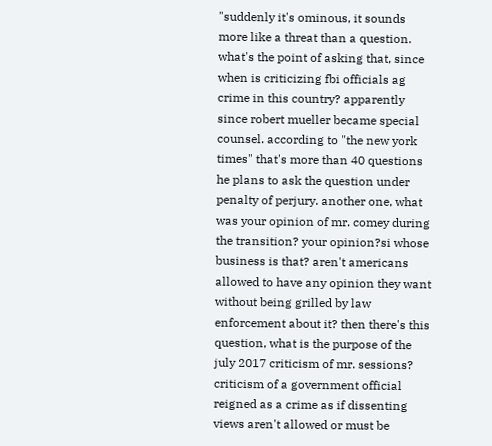"suddenly it's ominous, it sounds more like a threat than a question. what's the point of asking that, since when is criticizing fbi officials ag crime in this country? apparently since robert mueller became special counsel. according to "the new york times" that's more than 40 questions he plans to ask the question under penalty of perjury. another one, what was your opinion of mr. comey during the transition? your opinion?si whose business is that? aren't americans allowed to have any opinion they want without being grilled by law enforcement about it? then there's this question, what is the purpose of the july 2017 criticism of mr. sessions? criticism of a government official reigned as a crime as if dissenting views aren't allowed or must be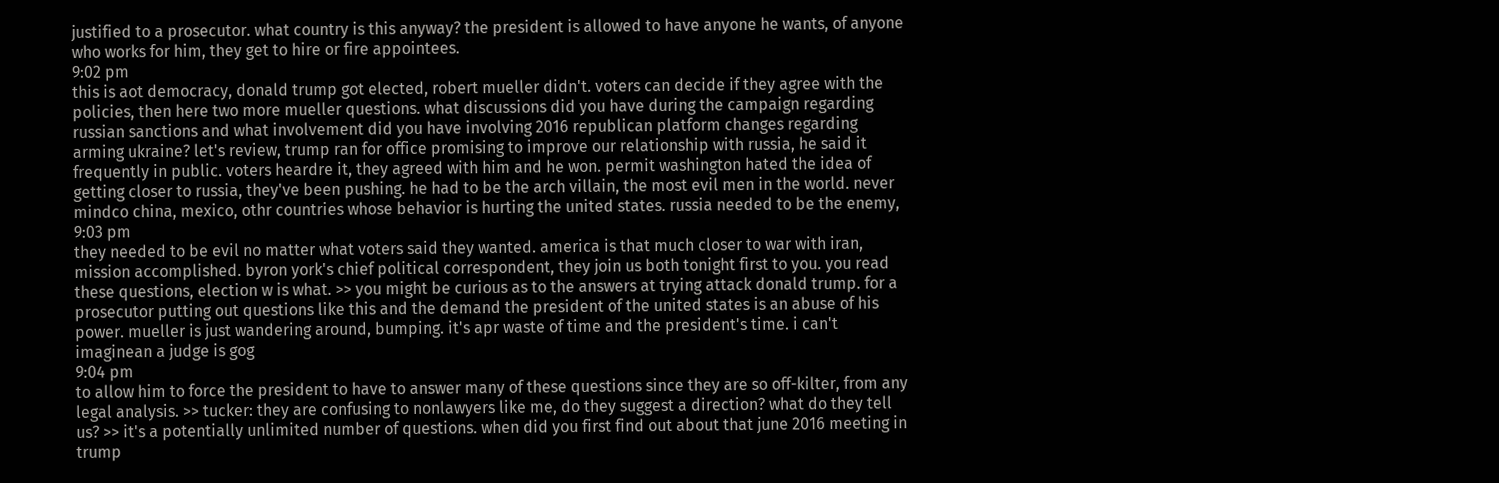justified to a prosecutor. what country is this anyway? the president is allowed to have anyone he wants, of anyone who works for him, they get to hire or fire appointees.
9:02 pm
this is aot democracy, donald trump got elected, robert mueller didn't. voters can decide if they agree with the policies, then here two more mueller questions. what discussions did you have during the campaign regarding russian sanctions and what involvement did you have involving 2016 republican platform changes regarding arming ukraine? let's review, trump ran for office promising to improve our relationship with russia, he said it frequently in public. voters heardre it, they agreed with him and he won. permit washington hated the idea of getting closer to russia, they've been pushing. he had to be the arch villain, the most evil men in the world. never mindco china, mexico, othr countries whose behavior is hurting the united states. russia needed to be the enemy,
9:03 pm
they needed to be evil no matter what voters said they wanted. america is that much closer to war with iran, mission accomplished. byron york's chief political correspondent, they join us both tonight first to you. you read these questions, election w is what. >> you might be curious as to the answers at trying attack donald trump. for a prosecutor putting out questions like this and the demand the president of the united states is an abuse of his power. mueller is just wandering around, bumping. it's apr waste of time and the president's time. i can't imaginean a judge is gog
9:04 pm
to allow him to force the president to have to answer many of these questions since they are so off-kilter, from any legal analysis. >> tucker: they are confusing to nonlawyers like me, do they suggest a direction? what do they tell us? >> it's a potentially unlimited number of questions. when did you first find out about that june 2016 meeting in trump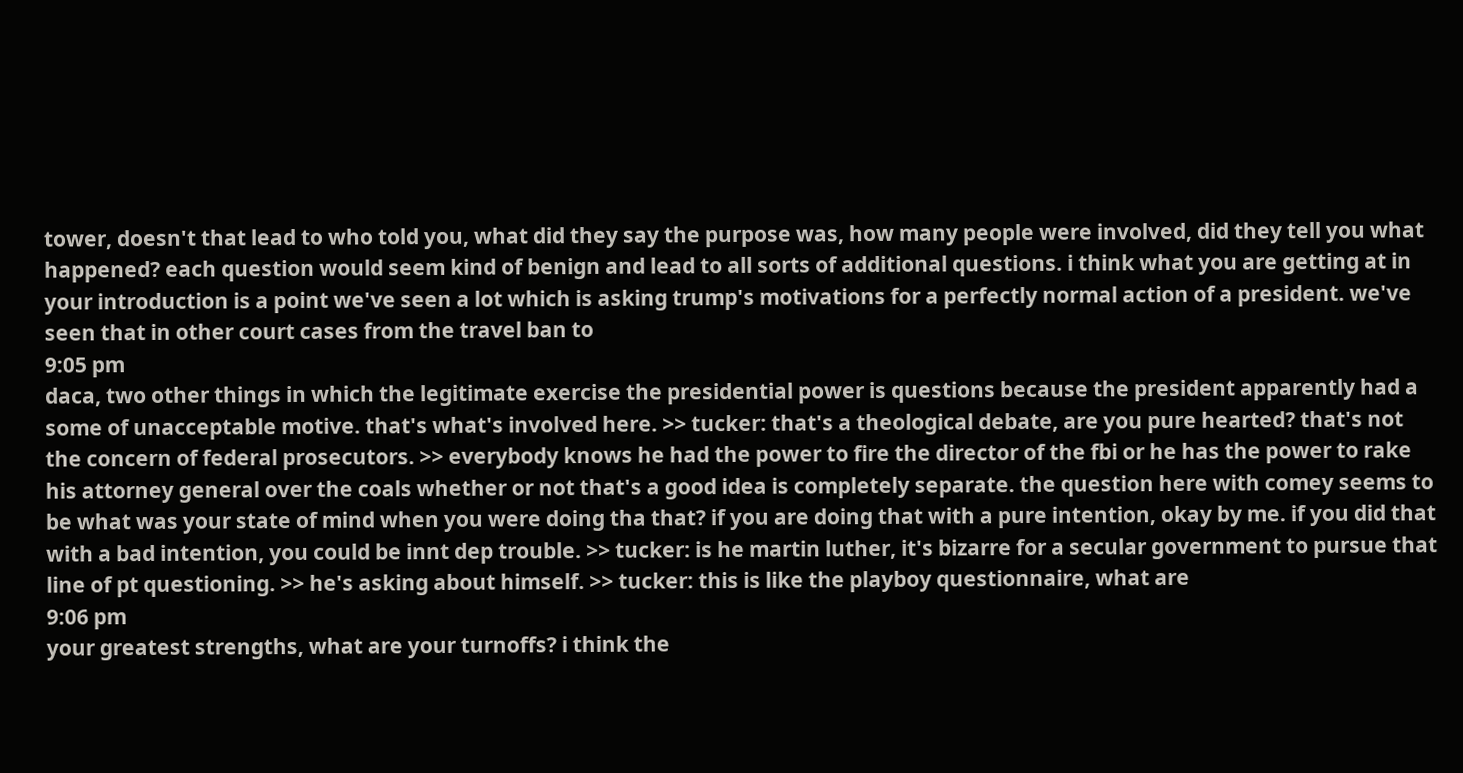tower, doesn't that lead to who told you, what did they say the purpose was, how many people were involved, did they tell you what happened? each question would seem kind of benign and lead to all sorts of additional questions. i think what you are getting at in your introduction is a point we've seen a lot which is asking trump's motivations for a perfectly normal action of a president. we've seen that in other court cases from the travel ban to
9:05 pm
daca, two other things in which the legitimate exercise the presidential power is questions because the president apparently had a some of unacceptable motive. that's what's involved here. >> tucker: that's a theological debate, are you pure hearted? that's not the concern of federal prosecutors. >> everybody knows he had the power to fire the director of the fbi or he has the power to rake his attorney general over the coals whether or not that's a good idea is completely separate. the question here with comey seems to be what was your state of mind when you were doing tha that? if you are doing that with a pure intention, okay by me. if you did that with a bad intention, you could be innt dep trouble. >> tucker: is he martin luther, it's bizarre for a secular government to pursue that line of pt questioning. >> he's asking about himself. >> tucker: this is like the playboy questionnaire, what are
9:06 pm
your greatest strengths, what are your turnoffs? i think the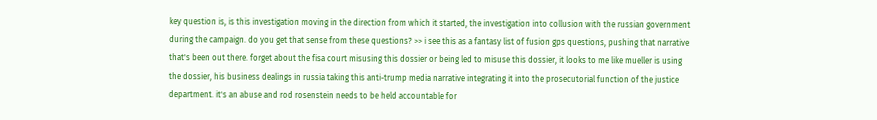key question is, is this investigation moving in the direction from which it started, the investigation into collusion with the russian government during the campaign. do you get that sense from these questions? >> i see this as a fantasy list of fusion gps questions, pushing that narrative that's been out there. forget about the fisa court misusing this dossier or being led to misuse this dossier, it looks to me like mueller is using the dossier, his business dealings in russia taking this anti-trump media narrative integrating it into the prosecutorial function of the justice department. it's an abuse and rod rosenstein needs to be held accountable for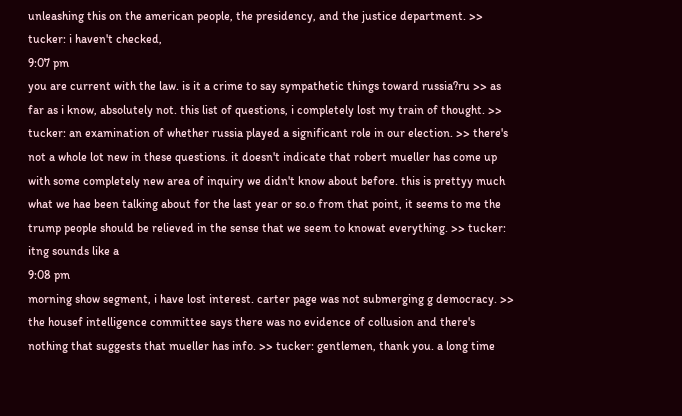unleashing this on the american people, the presidency, and the justice department. >> tucker: i haven't checked,
9:07 pm
you are current with the law. is it a crime to say sympathetic things toward russia?ru >> as far as i know, absolutely not. this list of questions, i completely lost my train of thought. >> tucker: an examination of whether russia played a significant role in our election. >> there's not a whole lot new in these questions. it doesn't indicate that robert mueller has come up with some completely new area of inquiry we didn't know about before. this is prettyy much what we hae been talking about for the last year or so.o from that point, it seems to me the trump people should be relieved in the sense that we seem to knowat everything. >> tucker: itng sounds like a
9:08 pm
morning show segment, i have lost interest. carter page was not submerging g democracy. >> the housef intelligence committee says there was no evidence of collusion and there's nothing that suggests that mueller has info. >> tucker: gentlemen, thank you. a long time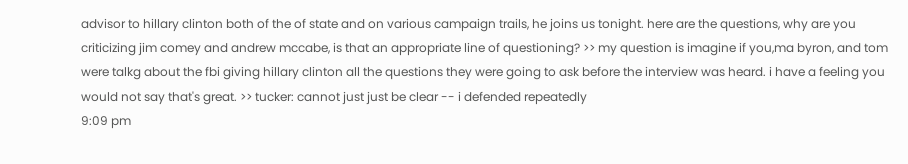advisor to hillary clinton both of the of state and on various campaign trails, he joins us tonight. here are the questions, why are you criticizing jim comey and andrew mccabe, is that an appropriate line of questioning? >> my question is imagine if you,ma byron, and tom were talkg about the fbi giving hillary clinton all the questions they were going to ask before the interview was heard. i have a feeling you would not say that's great. >> tucker: cannot just just be clear -- i defended repeatedly
9:09 pm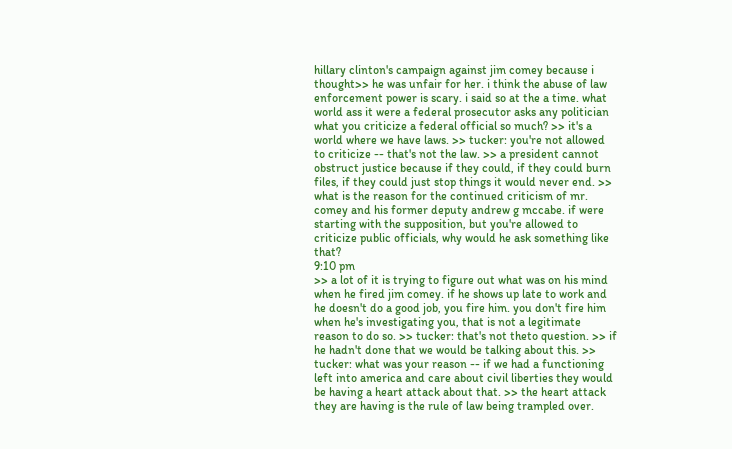hillary clinton's campaign against jim comey because i thought>> he was unfair for her. i think the abuse of law enforcement power is scary. i said so at the a time. what world ass it were a federal prosecutor asks any politician what you criticize a federal official so much? >> it's a world where we have laws. >> tucker: you're not allowed to criticize -- that's not the law. >> a president cannot obstruct justice because if they could, if they could burn files, if they could just stop things it would never end. >> what is the reason for the continued criticism of mr. comey and his former deputy andrew g mccabe. if were starting with the supposition, but you're allowed to criticize public officials, why would he ask something like that?
9:10 pm
>> a lot of it is trying to figure out what was on his mind when he fired jim comey. if he shows up late to work and he doesn't do a good job, you fire him. you don't fire him when he's investigating you, that is not a legitimate reason to do so. >> tucker: that's not theto question. >> if he hadn't done that we would be talking about this. >> tucker: what was your reason -- if we had a functioning left into america and care about civil liberties they would be having a heart attack about that. >> the heart attack they are having is the rule of law being trampled over.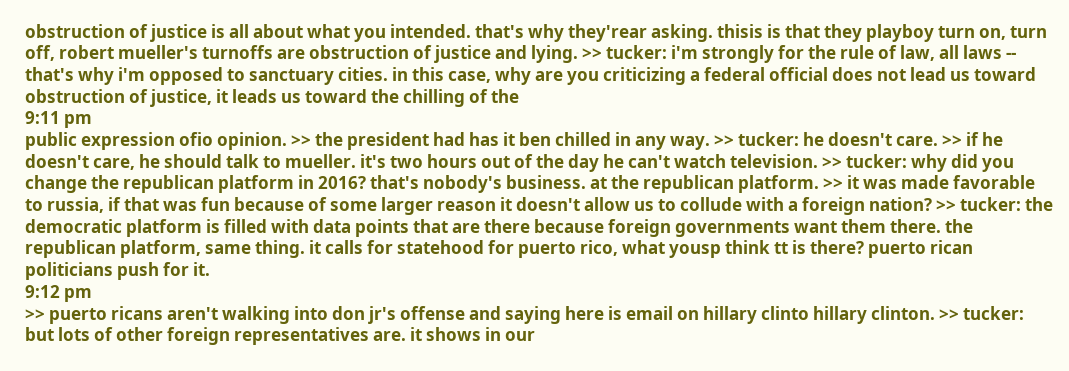obstruction of justice is all about what you intended. that's why they'rear asking. thisis is that they playboy turn on, turn off, robert mueller's turnoffs are obstruction of justice and lying. >> tucker: i'm strongly for the rule of law, all laws -- that's why i'm opposed to sanctuary cities. in this case, why are you criticizing a federal official does not lead us toward obstruction of justice, it leads us toward the chilling of the
9:11 pm
public expression ofio opinion. >> the president had has it ben chilled in any way. >> tucker: he doesn't care. >> if he doesn't care, he should talk to mueller. it's two hours out of the day he can't watch television. >> tucker: why did you change the republican platform in 2016? that's nobody's business. at the republican platform. >> it was made favorable to russia, if that was fun because of some larger reason it doesn't allow us to collude with a foreign nation? >> tucker: the democratic platform is filled with data points that are there because foreign governments want them there. the republican platform, same thing. it calls for statehood for puerto rico, what yousp think tt is there? puerto rican politicians push for it.
9:12 pm
>> puerto ricans aren't walking into don jr's offense and saying here is email on hillary clinto hillary clinton. >> tucker: but lots of other foreign representatives are. it shows in our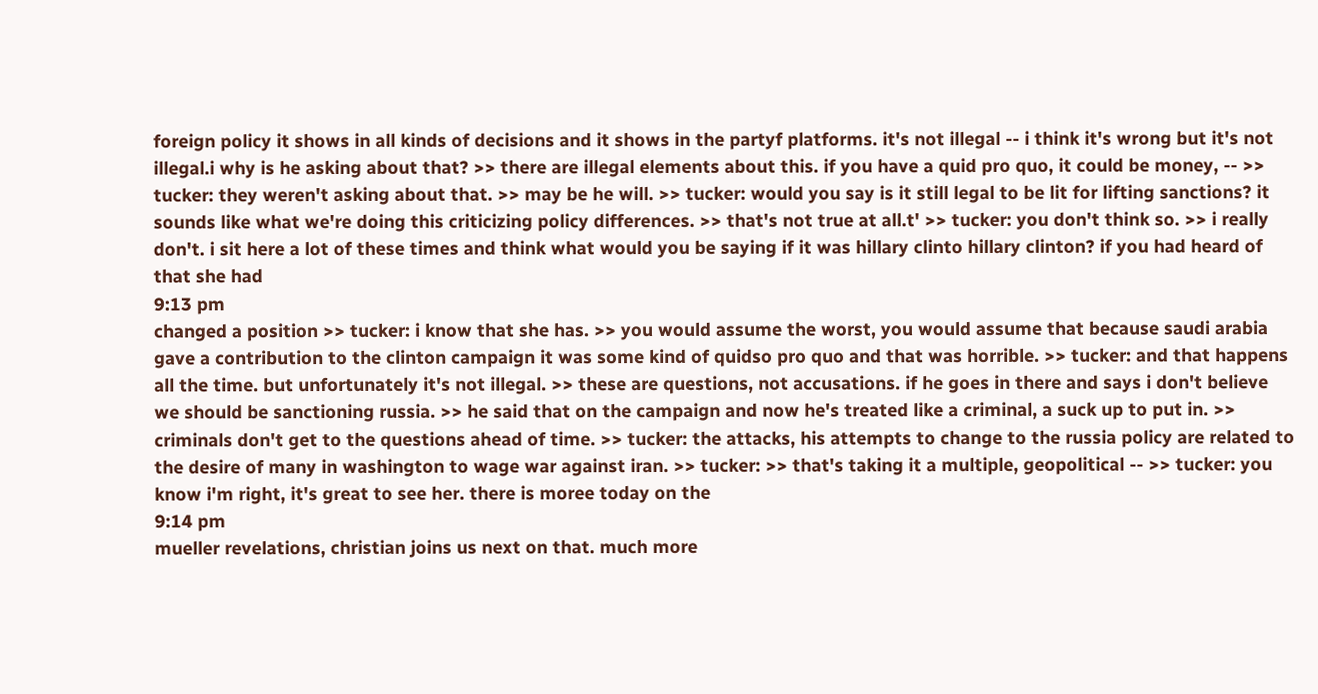foreign policy it shows in all kinds of decisions and it shows in the partyf platforms. it's not illegal -- i think it's wrong but it's not illegal.i why is he asking about that? >> there are illegal elements about this. if you have a quid pro quo, it could be money, -- >> tucker: they weren't asking about that. >> may be he will. >> tucker: would you say is it still legal to be lit for lifting sanctions? it sounds like what we're doing this criticizing policy differences. >> that's not true at all.t' >> tucker: you don't think so. >> i really don't. i sit here a lot of these times and think what would you be saying if it was hillary clinto hillary clinton? if you had heard of that she had
9:13 pm
changed a position >> tucker: i know that she has. >> you would assume the worst, you would assume that because saudi arabia gave a contribution to the clinton campaign it was some kind of quidso pro quo and that was horrible. >> tucker: and that happens all the time. but unfortunately it's not illegal. >> these are questions, not accusations. if he goes in there and says i don't believe we should be sanctioning russia. >> he said that on the campaign and now he's treated like a criminal, a suck up to put in. >> criminals don't get to the questions ahead of time. >> tucker: the attacks, his attempts to change to the russia policy are related to the desire of many in washington to wage war against iran. >> tucker: >> that's taking it a multiple, geopolitical -- >> tucker: you know i'm right, it's great to see her. there is moree today on the
9:14 pm
mueller revelations, christian joins us next on that. much more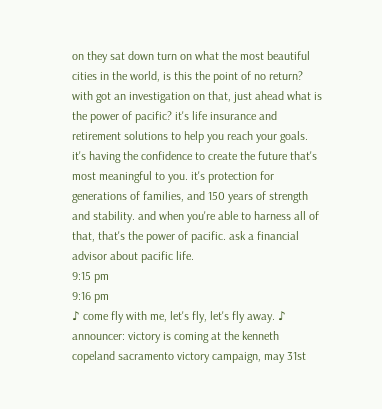on they sat down turn on what the most beautiful cities in the world, is this the point of no return? with got an investigation on that, just ahead what is the power of pacific? it's life insurance and retirement solutions to help you reach your goals. it's having the confidence to create the future that's most meaningful to you. it's protection for generations of families, and 150 years of strength and stability. and when you're able to harness all of that, that's the power of pacific. ask a financial advisor about pacific life.
9:15 pm
9:16 pm
♪ come fly with me, let's fly, let's fly away. ♪ announcer: victory is coming at the kenneth copeland sacramento victory campaign, may 31st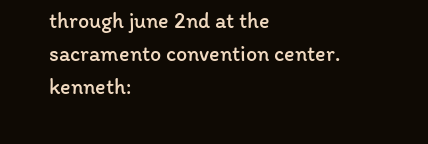through june 2nd at the sacramento convention center. kenneth: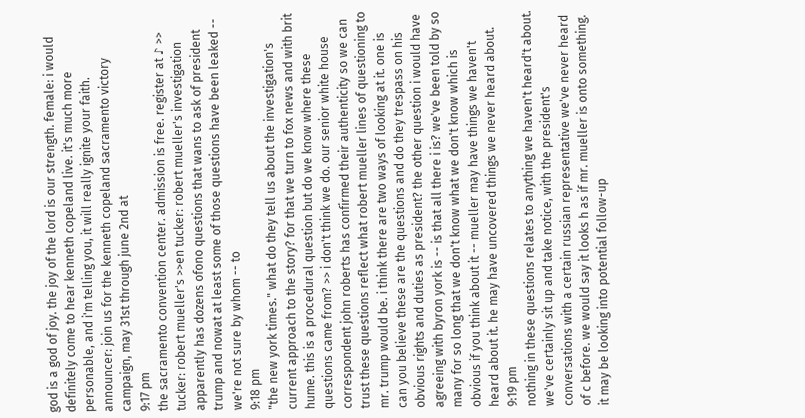god is a god of joy. the joy of the lord is our strength. female: i would definitely come to hear kenneth copeland live. it's much more personable, and i'm telling you, it will really ignite your faith. announcer: join us for the kenneth copeland sacramento victory campaign, may 31st through june 2nd at
9:17 pm
the sacramento convention center. admission is free. register at ♪ >> tucker: robert mueller's >>en tucker: robert mueller's investigation apparently has dozens ofono questions that wans to ask of president trump and nowat at least some of those questions have been leaked -- we're not sure by whom -- to
9:18 pm
"the new york times." what do they tell us about the investigation's current approach to the story? for that we turn to fox news and with brit hume. this is a procedural question but do we know where these questions came from? >> i don't think we do. our senior white house correspondent john roberts has confirmed their authenticity so we can trust these questions reflect what robert mueller lines of questioning to mr. trump would be. i think there are two ways of looking at it. one is can you believe these are the questions and do they trespass on his obvious rights and duties as president? the other question i would have agreeing with byron york is -- is that all there i is? we've been told by so many for so long that we don't know what we don't know which is obvious if you think about it -- mueller may have things we haven't heard about it. he may have uncovered things we never heard about.
9:19 pm
nothing in these questions relates to anything we haven't heard't about. we've certainly sit up and take notice, with the president's conversations with a certain russian representative we've never heard of c before. we would say it looks h as if mr. mueller is onto something. it may be looking into potential follow-up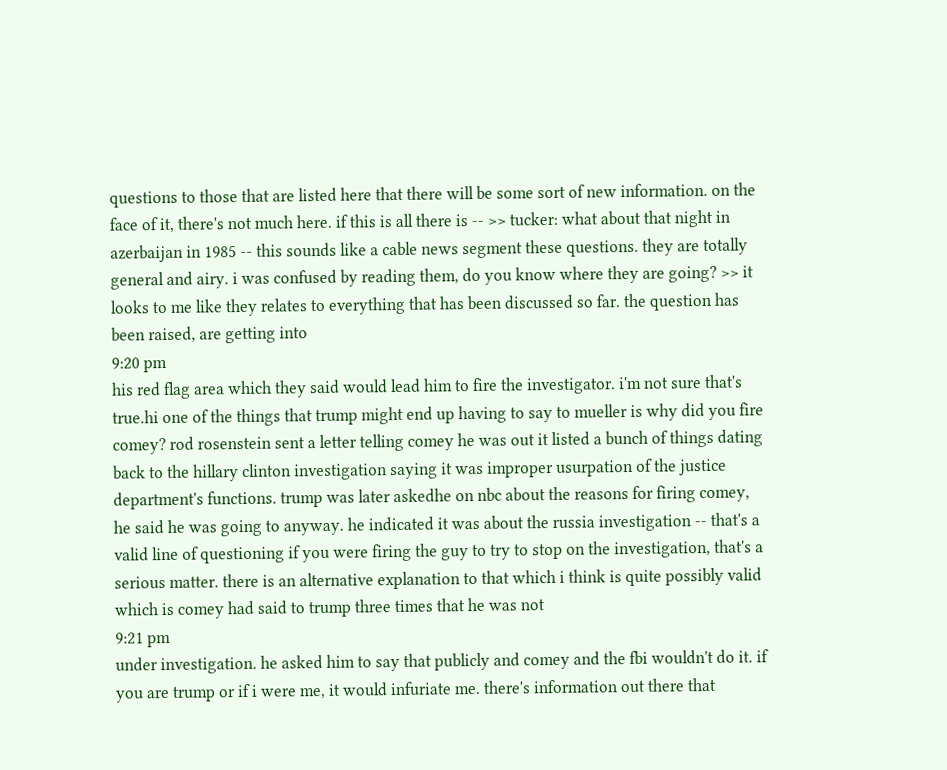questions to those that are listed here that there will be some sort of new information. on the face of it, there's not much here. if this is all there is -- >> tucker: what about that night in azerbaijan in 1985 -- this sounds like a cable news segment these questions. they are totally general and airy. i was confused by reading them, do you know where they are going? >> it looks to me like they relates to everything that has been discussed so far. the question has been raised, are getting into
9:20 pm
his red flag area which they said would lead him to fire the investigator. i'm not sure that's true.hi one of the things that trump might end up having to say to mueller is why did you fire comey? rod rosenstein sent a letter telling comey he was out it listed a bunch of things dating back to the hillary clinton investigation saying it was improper usurpation of the justice department's functions. trump was later askedhe on nbc about the reasons for firing comey, he said he was going to anyway. he indicated it was about the russia investigation -- that's a valid line of questioning if you were firing the guy to try to stop on the investigation, that's a serious matter. there is an alternative explanation to that which i think is quite possibly valid which is comey had said to trump three times that he was not
9:21 pm
under investigation. he asked him to say that publicly and comey and the fbi wouldn't do it. if you are trump or if i were me, it would infuriate me. there's information out there that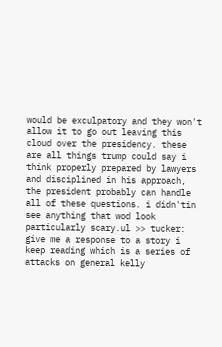would be exculpatory and they won't allow it to go out leaving this cloud over the presidency. these are all things trump could say i think properly prepared by lawyers and disciplined in his approach, the president probably can handle all of these questions. i didn'tin see anything that wod look particularly scary.ul >> tucker: give me a response to a story i keep reading which is a series of attacks on general kelly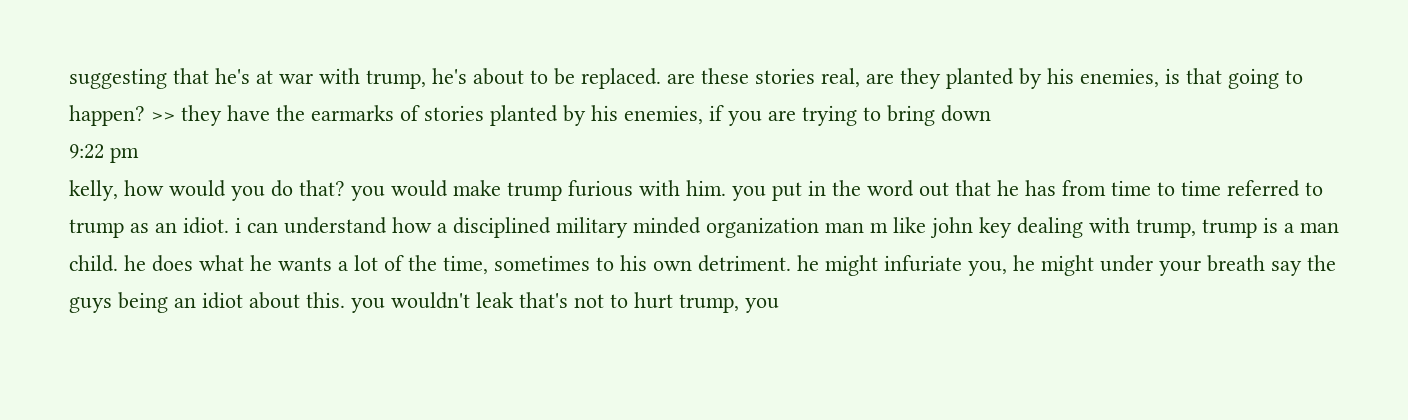suggesting that he's at war with trump, he's about to be replaced. are these stories real, are they planted by his enemies, is that going to happen? >> they have the earmarks of stories planted by his enemies, if you are trying to bring down
9:22 pm
kelly, how would you do that? you would make trump furious with him. you put in the word out that he has from time to time referred to trump as an idiot. i can understand how a disciplined military minded organization man m like john key dealing with trump, trump is a man child. he does what he wants a lot of the time, sometimes to his own detriment. he might infuriate you, he might under your breath say the guys being an idiot about this. you wouldn't leak that's not to hurt trump, you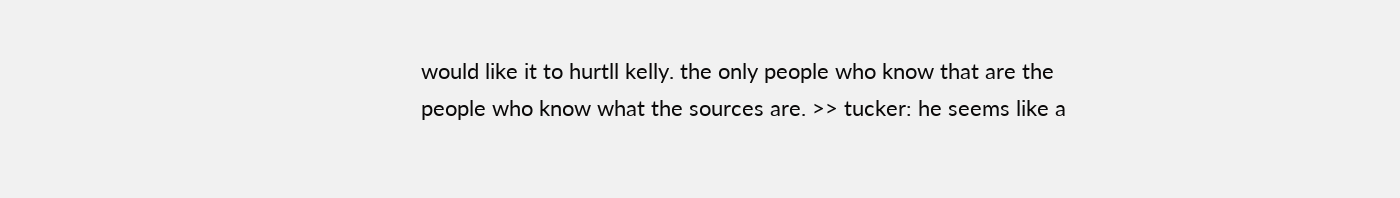would like it to hurtll kelly. the only people who know that are the people who know what the sources are. >> tucker: he seems like a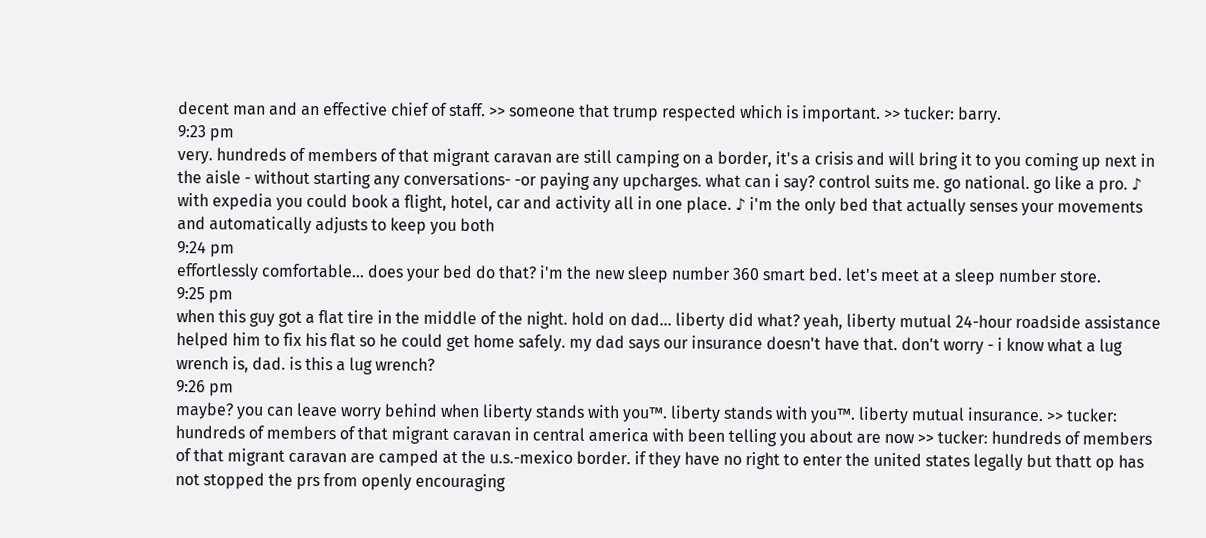decent man and an effective chief of staff. >> someone that trump respected which is important. >> tucker: barry.
9:23 pm
very. hundreds of members of that migrant caravan are still camping on a border, it's a crisis and will bring it to you coming up next in the aisle - without starting any conversations- -or paying any upcharges. what can i say? control suits me. go national. go like a pro. ♪ with expedia you could book a flight, hotel, car and activity all in one place. ♪ i'm the only bed that actually senses your movements and automatically adjusts to keep you both
9:24 pm
effortlessly comfortable... does your bed do that? i'm the new sleep number 360 smart bed. let's meet at a sleep number store.
9:25 pm
when this guy got a flat tire in the middle of the night. hold on dad... liberty did what? yeah, liberty mutual 24-hour roadside assistance helped him to fix his flat so he could get home safely. my dad says our insurance doesn't have that. don't worry - i know what a lug wrench is, dad. is this a lug wrench?
9:26 pm
maybe? you can leave worry behind when liberty stands with you™. liberty stands with you™. liberty mutual insurance. >> tucker: hundreds of members of that migrant caravan in central america with been telling you about are now >> tucker: hundreds of members of that migrant caravan are camped at the u.s.-mexico border. if they have no right to enter the united states legally but thatt op has not stopped the prs from openly encouraging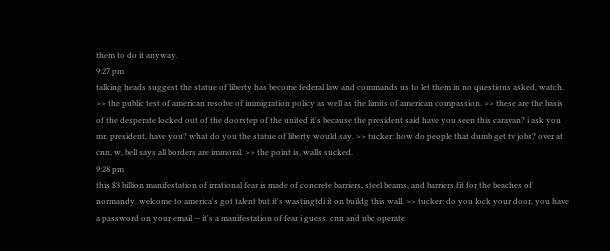them to do it anyway.
9:27 pm
talking heads suggest the statue of liberty has become federal law and commands us to let them in no questions asked, watch. >> the public test of american resolve of immigration policy as well as the limits of american compassion. >> these are the basis of the desperate locked out of the doorstep of the united it's because the president said have you seen this caravan? i ask you mr. president, have you? what do you the statue of liberty would say. >> tucker: how do people that dumb get tv jobs? over at cnn, w, bell says all borders are immoral. >> the point is, walls sucked.
9:28 pm
this $3 billion manifestation of irrational fear is made of concrete barriers, steel beams, and barriers fit for the beaches of normandy. welcome to america's got talent but it's wastingtdi it on buildg this wall. >> tucker: do you lock your door, you have a password on your email -- it's a manifestation of fear i guess. cnn and nbc operate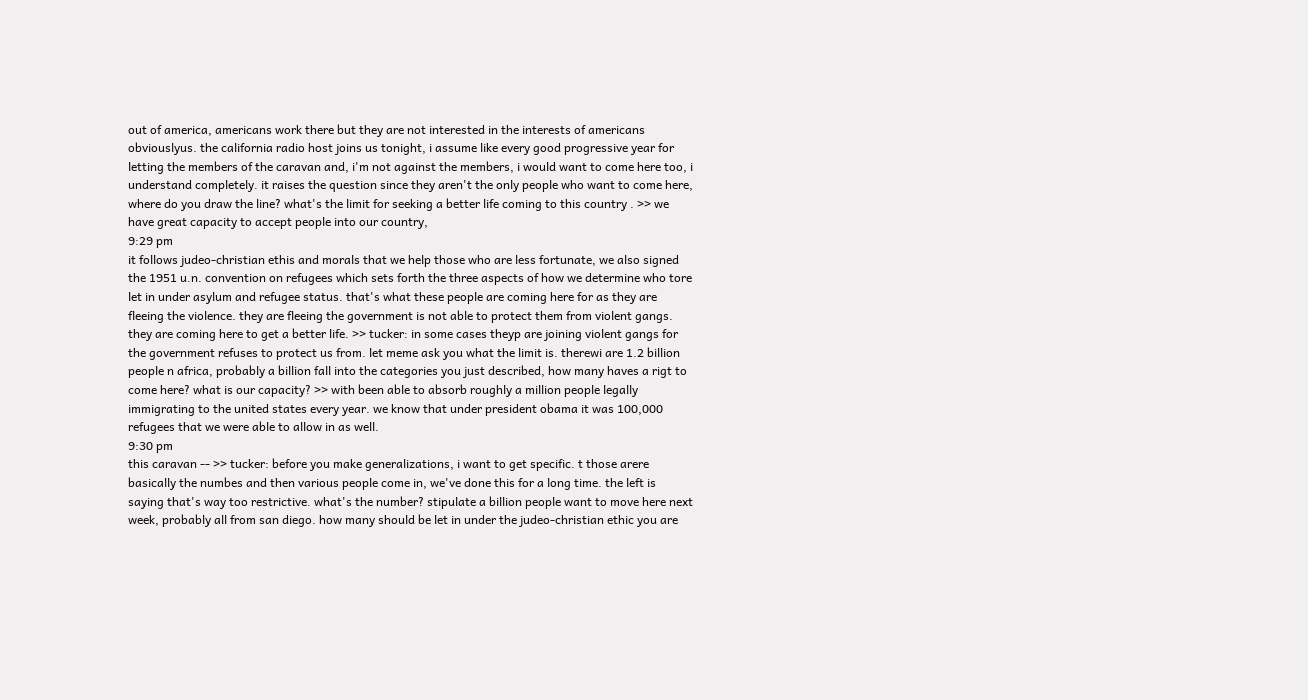out of america, americans work there but they are not interested in the interests of americans obviouslyus. the california radio host joins us tonight, i assume like every good progressive year for letting the members of the caravan and, i'm not against the members, i would want to come here too, i understand completely. it raises the question since they aren't the only people who want to come here, where do you draw the line? what's the limit for seeking a better life coming to this country . >> we have great capacity to accept people into our country,
9:29 pm
it follows judeo-christian ethis and morals that we help those who are less fortunate, we also signed the 1951 u.n. convention on refugees which sets forth the three aspects of how we determine who tore let in under asylum and refugee status. that's what these people are coming here for as they are fleeing the violence. they are fleeing the government is not able to protect them from violent gangs. they are coming here to get a better life. >> tucker: in some cases theyp are joining violent gangs for the government refuses to protect us from. let meme ask you what the limit is. therewi are 1.2 billion people n africa, probably a billion fall into the categories you just described, how many haves a rigt to come here? what is our capacity? >> with been able to absorb roughly a million people legally immigrating to the united states every year. we know that under president obama it was 100,000 refugees that we were able to allow in as well.
9:30 pm
this caravan -- >> tucker: before you make generalizations, i want to get specific. t those arere basically the numbes and then various people come in, we've done this for a long time. the left is saying that's way too restrictive. what's the number? stipulate a billion people want to move here next week, probably all from san diego. how many should be let in under the judeo-christian ethic you are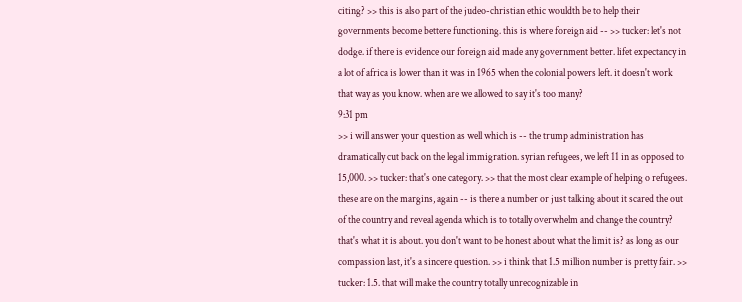citing? >> this is also part of the judeo-christian ethic wouldth be to help their governments become bettere functioning. this is where foreign aid -- >> tucker: let's not dodge. if there is evidence our foreign aid made any government better. lifet expectancy in a lot of africa is lower than it was in 1965 when the colonial powers left. it doesn't work that way as you know. when are we allowed to say it's too many?
9:31 pm
>> i will answer your question as well which is -- the trump administration has dramatically cut back on the legal immigration. syrian refugees, we left 11 in as opposed to 15,000. >> tucker: that's one category. >> that the most clear example of helping o refugees. these are on the margins, again -- is there a number or just talking about it scared the out of the country and reveal agenda which is to totally overwhelm and change the country? that's what it is about. you don't want to be honest about what the limit is? as long as our compassion last, it's a sincere question. >> i think that 1.5 million number is pretty fair. >> tucker: 1.5. that will make the country totally unrecognizable in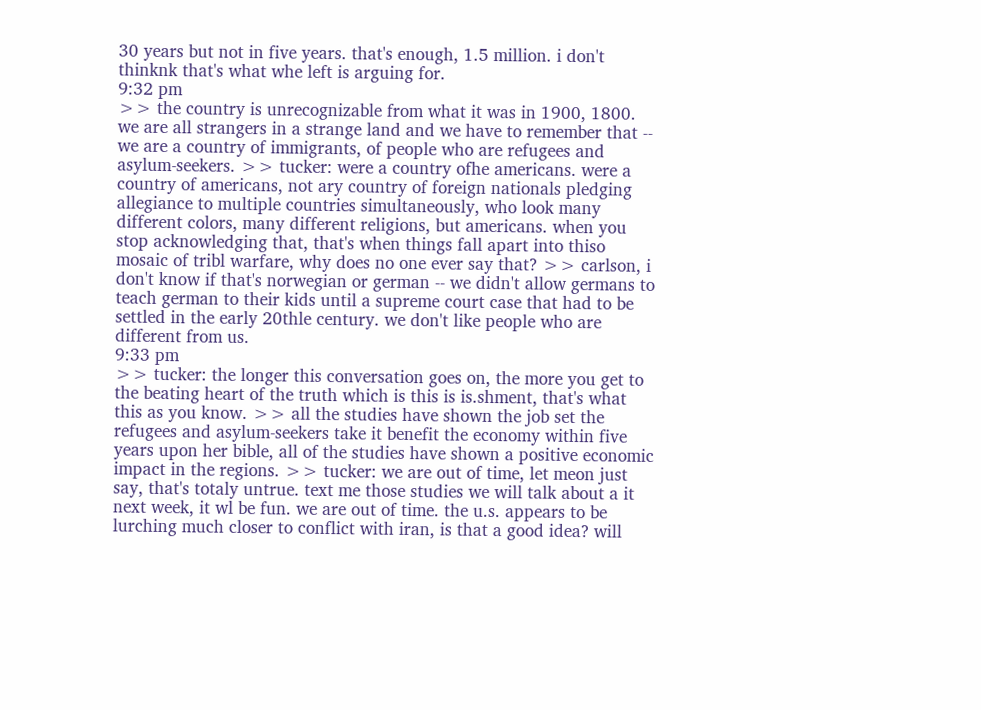30 years but not in five years. that's enough, 1.5 million. i don't thinknk that's what whe left is arguing for.
9:32 pm
>> the country is unrecognizable from what it was in 1900, 1800. we are all strangers in a strange land and we have to remember that -- we are a country of immigrants, of people who are refugees and asylum-seekers. >> tucker: were a country ofhe americans. were a country of americans, not ary country of foreign nationals pledging allegiance to multiple countries simultaneously, who look many different colors, many different religions, but americans. when you stop acknowledging that, that's when things fall apart into thiso mosaic of tribl warfare, why does no one ever say that? >> carlson, i don't know if that's norwegian or german -- we didn't allow germans to teach german to their kids until a supreme court case that had to be settled in the early 20thle century. we don't like people who are different from us.
9:33 pm
>> tucker: the longer this conversation goes on, the more you get to the beating heart of the truth which is this is is.shment, that's what this as you know. >> all the studies have shown the job set the refugees and asylum-seekers take it benefit the economy within five years upon her bible, all of the studies have shown a positive economic impact in the regions. >> tucker: we are out of time, let meon just say, that's totaly untrue. text me those studies we will talk about a it next week, it wl be fun. we are out of time. the u.s. appears to be lurching much closer to conflict with iran, is that a good idea? will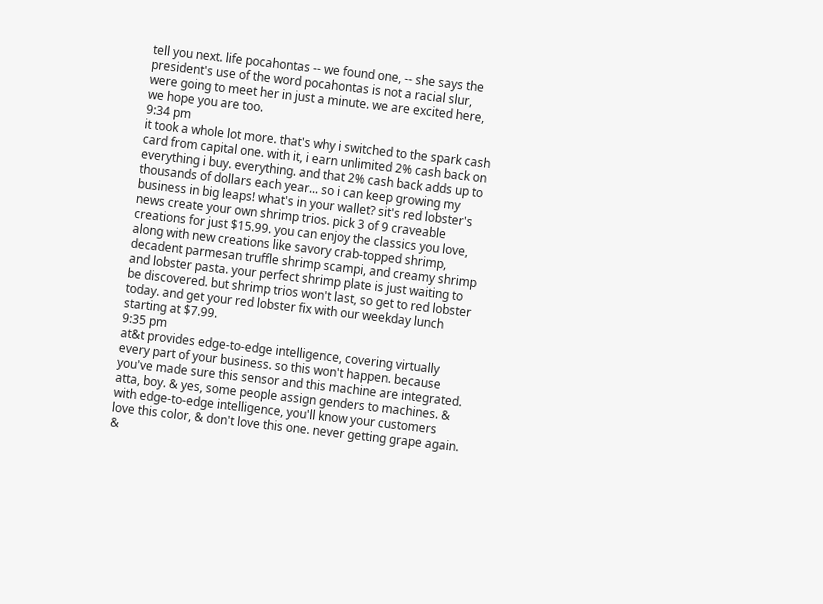tell you next. life pocahontas -- we found one, -- she says the president's use of the word pocahontas is not a racial slur, were going to meet her in just a minute. we are excited here, we hope you are too.
9:34 pm
it took a whole lot more. that's why i switched to the spark cash card from capital one. with it, i earn unlimited 2% cash back on everything i buy. everything. and that 2% cash back adds up to thousands of dollars each year... so i can keep growing my business in big leaps! what's in your wallet? sit's red lobster's news create your own shrimp trios. pick 3 of 9 craveable creations for just $15.99. you can enjoy the classics you love, along with new creations like savory crab-topped shrimp, decadent parmesan truffle shrimp scampi, and creamy shrimp and lobster pasta. your perfect shrimp plate is just waiting to be discovered. but shrimp trios won't last, so get to red lobster today. and get your red lobster fix with our weekday lunch starting at $7.99.
9:35 pm
at&t provides edge-to-edge intelligence, covering virtually every part of your business. so this won't happen. because you've made sure this sensor and this machine are integrated. atta, boy. & yes, some people assign genders to machines. & with edge-to-edge intelligence, you'll know your customers love this color, & don't love this one. never getting grape again. &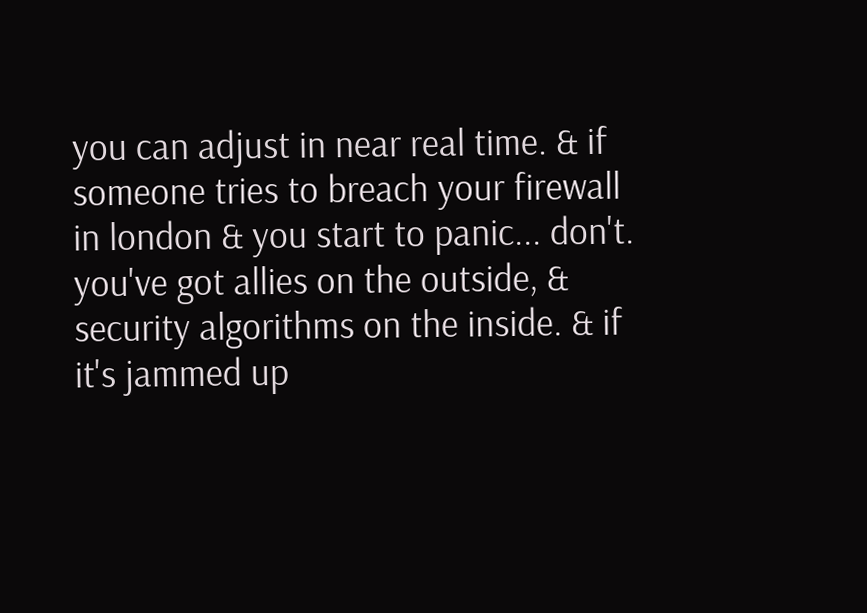you can adjust in near real time. & if someone tries to breach your firewall in london & you start to panic... don't. you've got allies on the outside, & security algorithms on the inside. & if it's jammed up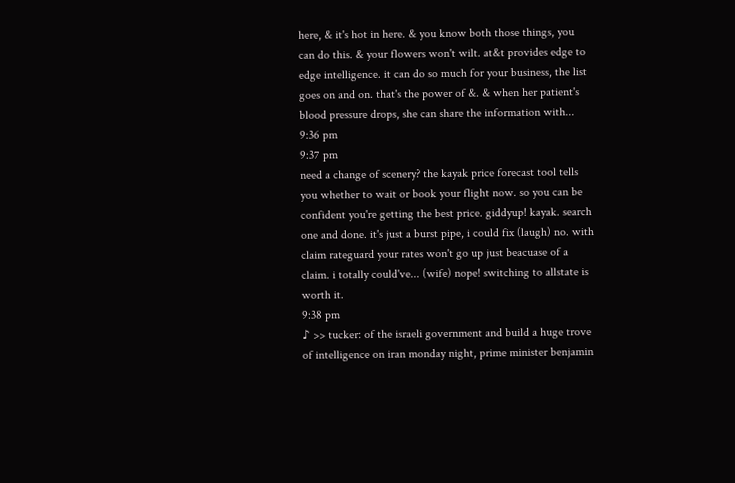here, & it's hot in here. & you know both those things, you can do this. & your flowers won't wilt. at&t provides edge to edge intelligence. it can do so much for your business, the list goes on and on. that's the power of &. & when her patient's blood pressure drops, she can share the information with...
9:36 pm
9:37 pm
need a change of scenery? the kayak price forecast tool tells you whether to wait or book your flight now. so you can be confident you're getting the best price. giddyup! kayak. search one and done. it's just a burst pipe, i could fix (laugh) no. with claim rateguard your rates won't go up just beacuase of a claim. i totally could've... (wife) nope! switching to allstate is worth it.
9:38 pm
♪ >> tucker: of the israeli government and build a huge trove of intelligence on iran monday night, prime minister benjamin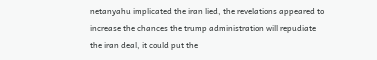netanyahu implicated the iran lied, the revelations appeared to increase the chances the trump administration will repudiate the iran deal, it could put the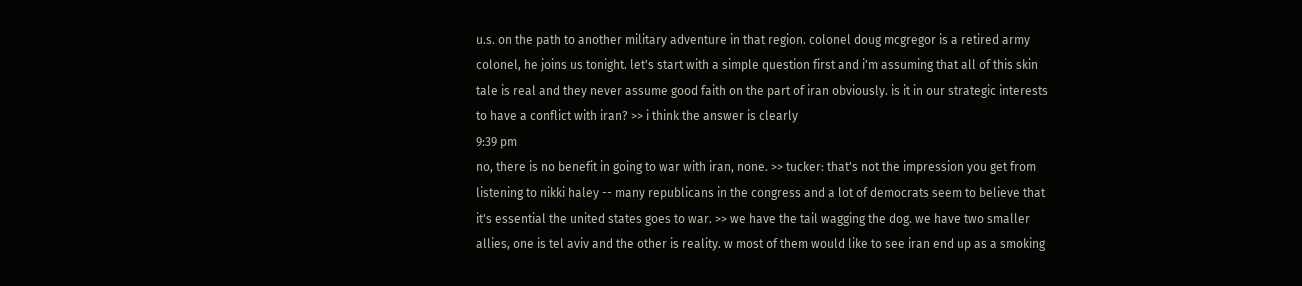u.s. on the path to another military adventure in that region. colonel doug mcgregor is a retired army colonel, he joins us tonight. let's start with a simple question first and i'm assuming that all of this skin tale is real and they never assume good faith on the part of iran obviously. is it in our strategic interests to have a conflict with iran? >> i think the answer is clearly
9:39 pm
no, there is no benefit in going to war with iran, none. >> tucker: that's not the impression you get from listening to nikki haley -- many republicans in the congress and a lot of democrats seem to believe that it's essential the united states goes to war. >> we have the tail wagging the dog. we have two smaller allies, one is tel aviv and the other is reality. w most of them would like to see iran end up as a smoking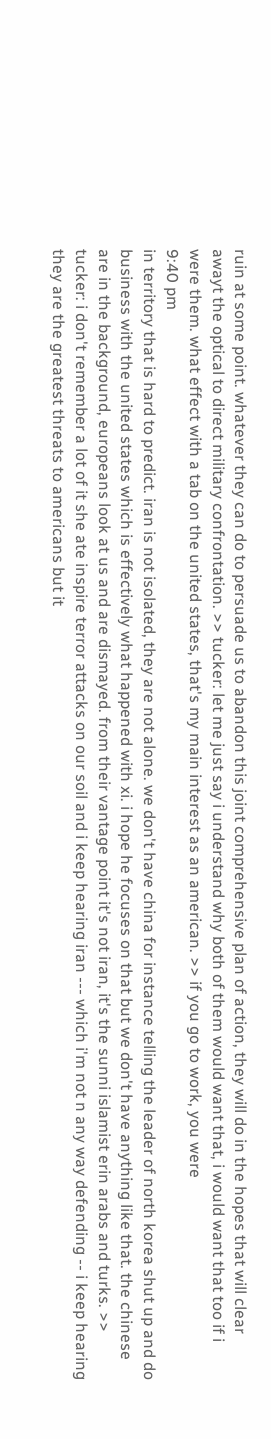ruin at some point. whatever they can do to persuade us to abandon this joint comprehensive plan of action, they will do in the hopes that will clear awayt the optical to direct military confrontation. >> tucker: let me just say i understand why both of them would want that, i would want that too if i were them. what effect with a tab on the united states, that's my main interest as an american. >> if you go to work, you were
9:40 pm
in territory that is hard to predict. iran is not isolated, they are not alone. we don't have china for instance telling the leader of north korea shut up and do business with the united states which is effectively what happened with xi. i hope he focuses on that but we don't have anything like that. the chinese are in the background, europeans look at us and are dismayed. from their vantage point it's not iran, it's the sunni islamist erin arabs and turks. >> tucker: i don't remember a lot of it she ate inspire terror attacks on our soil and i keep hearing iran --- which i'm not n any way defending -- i keep hearing they are the greatest threats to americans but it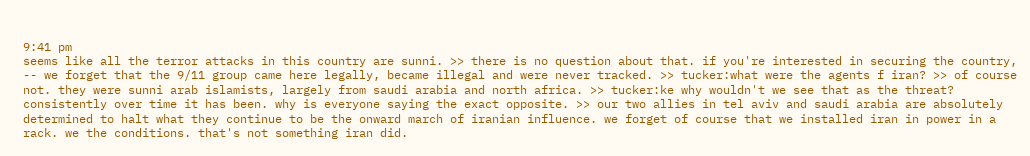9:41 pm
seems like all the terror attacks in this country are sunni. >> there is no question about that. if you're interested in securing the country, -- we forget that the 9/11 group came here legally, became illegal and were never tracked. >> tucker:what were the agents f iran? >> of course not. they were sunni arab islamists, largely from saudi arabia and north africa. >> tucker:ke why wouldn't we see that as the threat? consistently over time it has been. why is everyone saying the exact opposite. >> our two allies in tel aviv and saudi arabia are absolutely determined to halt what they continue to be the onward march of iranian influence. we forget of course that we installed iran in power in a rack. we the conditions. that's not something iran did.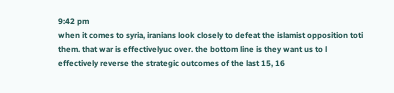9:42 pm
when it comes to syria, iranians look closely to defeat the islamist opposition toti them. that war is effectivelyuc over. the bottom line is they want us to l effectively reverse the strategic outcomes of the last 15, 16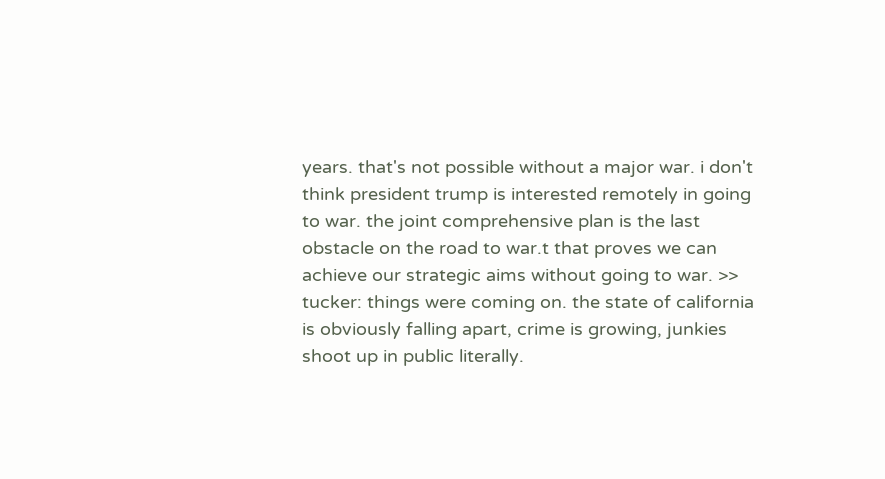years. that's not possible without a major war. i don't think president trump is interested remotely in going to war. the joint comprehensive plan is the last obstacle on the road to war.t that proves we can achieve our strategic aims without going to war. >> tucker: things were coming on. the state of california is obviously falling apart, crime is growing, junkies shoot up in public literally.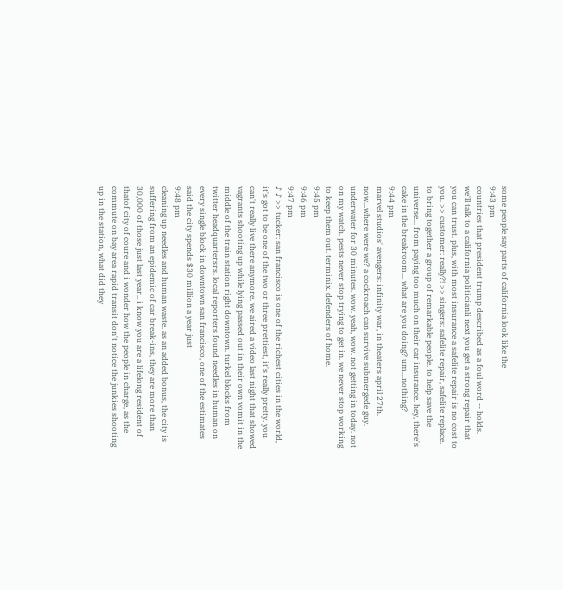some people say parts of california look like the
9:43 pm
countries that president trump described as a foul word -- holds. we'll talk to a california politicianli next you get a strong repair that you can trust. plus, with most insurance a safelite repair is no cost to you. >> customer: really?! >> singers: safelite repair, safelite replace. to bring together a group of remarkable people. to help save the universe... from paying too much on their car insurance. hey, there's cake in the breakroom... what are you doing? um...nothing?
9:44 pm
marvel studios' avengers: infinity war, in theaters april 27th. now...where were we? a cockroach can survive submergede guy. underwater for 30 minutes. wow. yeah, wow. not getting in today. not on my watch. pests never stop trying to get in. we never stop working to keep them out. terminix. defenders of home.
9:45 pm
9:46 pm
9:47 pm
♪ ♪ >> tucker: san francisco is one of the richest cities in the world, it's got to be one of the two or three prettiest, it's really pretty. you can't really live there anymore. we aired a video last night that showed vagrants shooting up while lying passed out in their own vomit in the middle of the train station right downtown. turkel blocks from twitter headquartersrs. local reporters found needles in human on every single block in downtown san francisco, one of the estimates said the city spends $30 million a year just
9:48 pm
cleaning up needles and human waste. as an added bonus, the city is suffering from an epidemic of car break-ins, they are more than 30,000 of those just last year.. i know you are a lifelong resident of thatof city of coure and i wonder how the people in charge, as the commute on bay area rapid transit don't notice the junkies shooting up in the station, what did they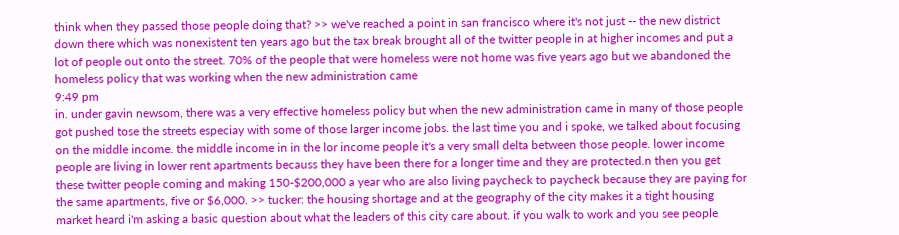think when they passed those people doing that? >> we've reached a point in san francisco where it's not just -- the new district down there which was nonexistent ten years ago but the tax break brought all of the twitter people in at higher incomes and put a lot of people out onto the street. 70% of the people that were homeless were not home was five years ago but we abandoned the homeless policy that was working when the new administration came
9:49 pm
in. under gavin newsom, there was a very effective homeless policy but when the new administration came in many of those people got pushed tose the streets especiay with some of those larger income jobs. the last time you and i spoke, we talked about focusing on the middle income. the middle income in in the lor income people it's a very small delta between those people. lower income people are living in lower rent apartments becauss they have been there for a longer time and they are protected.n then you get these twitter people coming and making 150-$200,000 a year who are also living paycheck to paycheck because they are paying for the same apartments, five or $6,000. >> tucker: the housing shortage and at the geography of the city makes it a tight housing market heard i'm asking a basic question about what the leaders of this city care about. if you walk to work and you see people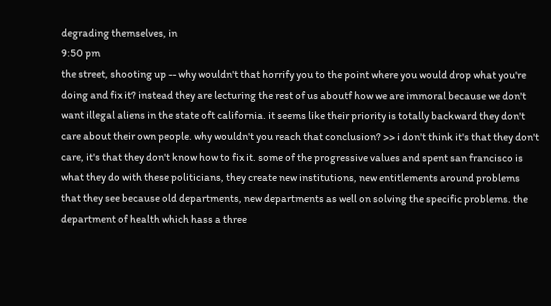degrading themselves, in
9:50 pm
the street, shooting up -- why wouldn't that horrify you to the point where you would drop what you're doing and fix it? instead they are lecturing the rest of us aboutf how we are immoral because we don't want illegal aliens in the state oft california. it seems like their priority is totally backward they don't care about their own people. why wouldn't you reach that conclusion? >> i don't think it's that they don't care, it's that they don't know how to fix it. some of the progressive values and spent san francisco is what they do with these politicians, they create new institutions, new entitlements around problems that they see because old departments, new departments as well on solving the specific problems. the department of health which hass a three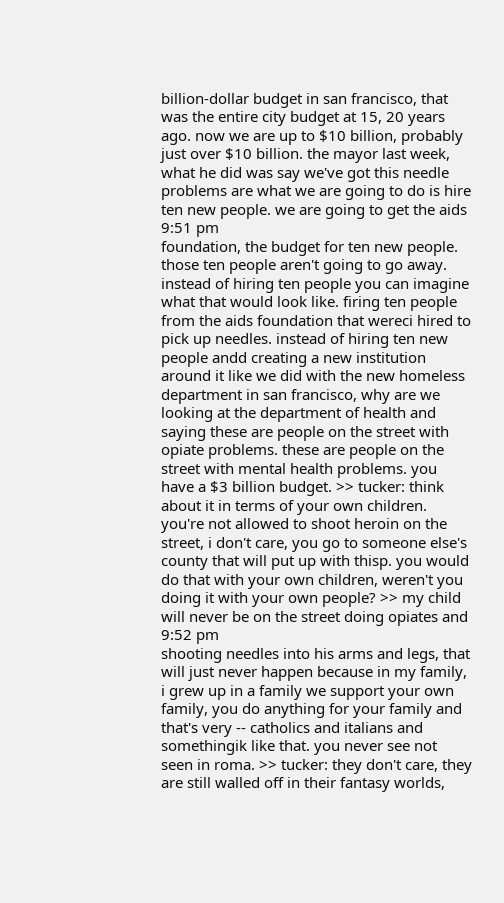billion-dollar budget in san francisco, that was the entire city budget at 15, 20 years ago. now we are up to $10 billion, probably just over $10 billion. the mayor last week, what he did was say we've got this needle problems are what we are going to do is hire ten new people. we are going to get the aids
9:51 pm
foundation, the budget for ten new people. those ten people aren't going to go away. instead of hiring ten people you can imagine what that would look like. firing ten people from the aids foundation that wereci hired to pick up needles. instead of hiring ten new people andd creating a new institution around it like we did with the new homeless department in san francisco, why are we looking at the department of health and saying these are people on the street with opiate problems. these are people on the street with mental health problems. you have a $3 billion budget. >> tucker: think about it in terms of your own children. you're not allowed to shoot heroin on the street, i don't care, you go to someone else's county that will put up with thisp. you would do that with your own children, weren't you doing it with your own people? >> my child will never be on the street doing opiates and
9:52 pm
shooting needles into his arms and legs, that will just never happen because in my family, i grew up in a family we support your own family, you do anything for your family and that's very -- catholics and italians and somethingik like that. you never see not seen in roma. >> tucker: they don't care, they are still walled off in their fantasy worlds,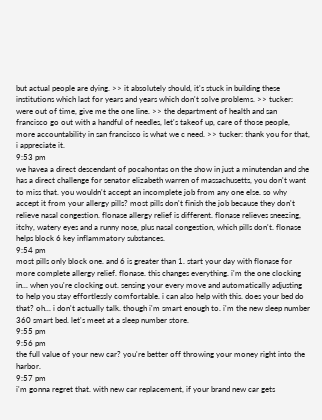but actual people are dying. >> it absolutely should, it's stuck in building these institutions which last for years and years which don't solve problems. >> tucker: were out of time, give me the one line. >> the department of health and san francisco go out with a handful of needles, let's takeof up, care of those people, more accountability in san francisco is what we c need. >> tucker: thank you for that, i appreciate it.
9:53 pm
we havea a direct descendant of pocahontas on the show in just a minutendan and she has a direct challenge for senator elizabeth warren of massachusetts, you don't want to miss that. you wouldn't accept an incomplete job from any one else. so why accept it from your allergy pills? most pills don't finish the job because they don't relieve nasal congestion. flonase allergy relief is different. flonase relieves sneezing, itchy, watery eyes and a runny nose, plus nasal congestion, which pills don't. flonase helps block 6 key inflammatory substances.
9:54 pm
most pills only block one. and 6 is greater than 1. start your day with flonase for more complete allergy relief. flonase. this changes everything. i'm the one clocking in... when you're clocking out. sensing your every move and automatically adjusting to help you stay effortlessly comfortable. i can also help with this. does your bed do that? oh... i don't actually talk. though i'm smart enough to. i'm the new sleep number 360 smart bed. let's meet at a sleep number store.
9:55 pm
9:56 pm
the full value of your new car? you're better off throwing your money right into the harbor.
9:57 pm
i'm gonna regret that. with new car replacement, if your brand new car gets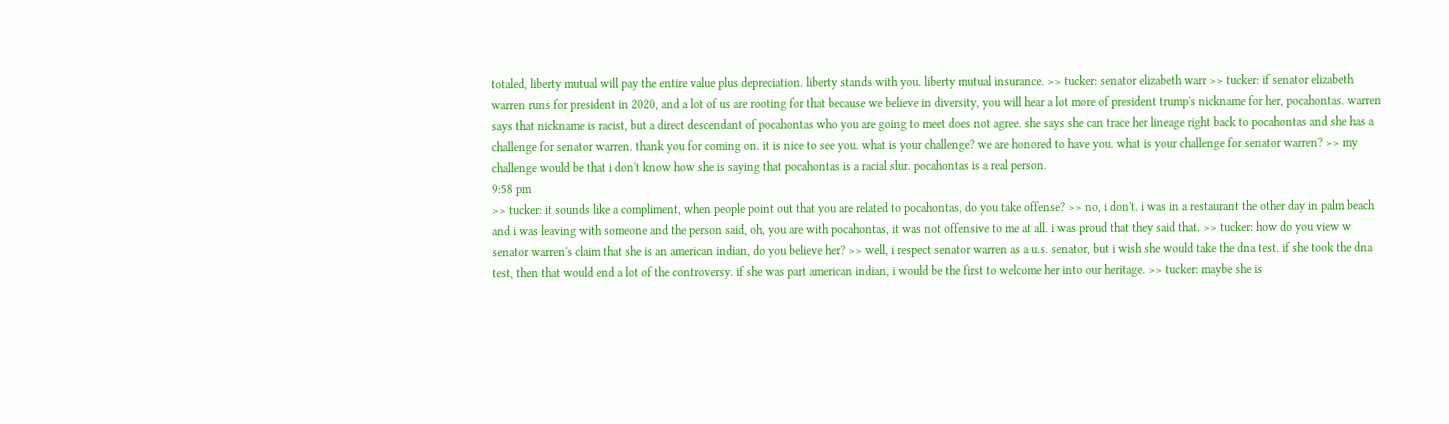totaled, liberty mutual will pay the entire value plus depreciation. liberty stands with you. liberty mutual insurance. >> tucker: senator elizabeth warr >> tucker: if senator elizabeth warren runs for president in 2020, and a lot of us are rooting for that because we believe in diversity, you will hear a lot more of president trump's nickname for her, pocahontas. warren says that nickname is racist, but a direct descendant of pocahontas who you are going to meet does not agree. she says she can trace her lineage right back to pocahontas and she has a challenge for senator warren. thank you for coming on. it is nice to see you. what is your challenge? we are honored to have you. what is your challenge for senator warren? >> my challenge would be that i don't know how she is saying that pocahontas is a racial slur. pocahontas is a real person.
9:58 pm
>> tucker: it sounds like a compliment, when people point out that you are related to pocahontas, do you take offense? >> no, i don't. i was in a restaurant the other day in palm beach and i was leaving with someone and the person said, oh, you are with pocahontas, it was not offensive to me at all. i was proud that they said that. >> tucker: how do you view w senator warren's claim that she is an american indian, do you believe her? >> well, i respect senator warren as a u.s. senator, but i wish she would take the dna test. if she took the dna test, then that would end a lot of the controversy. if she was part american indian, i would be the first to welcome her into our heritage. >> tucker: maybe she is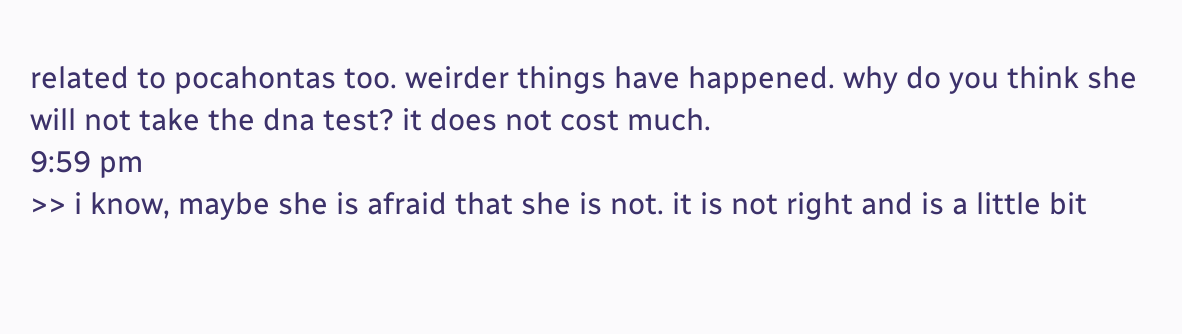related to pocahontas too. weirder things have happened. why do you think she will not take the dna test? it does not cost much.
9:59 pm
>> i know, maybe she is afraid that she is not. it is not right and is a little bit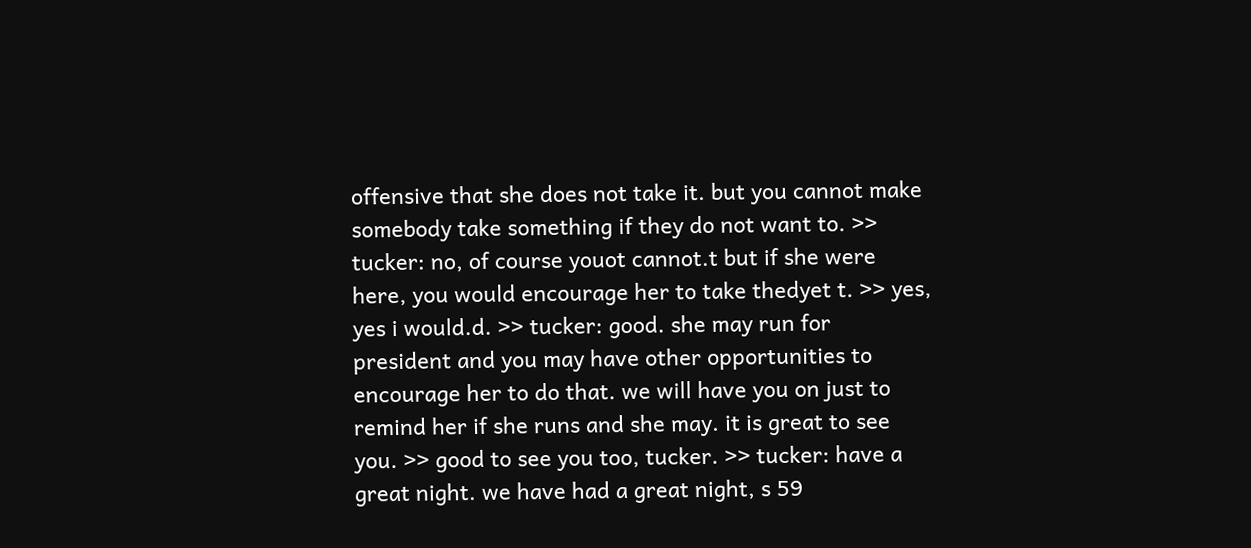offensive that she does not take it. but you cannot make somebody take something if they do not want to. >> tucker: no, of course youot cannot.t but if she were here, you would encourage her to take thedyet t. >> yes, yes i would.d. >> tucker: good. she may run for president and you may have other opportunities to encourage her to do that. we will have you on just to remind her if she runs and she may. it is great to see you. >> good to see you too, tucker. >> tucker: have a great night. we have had a great night, s 59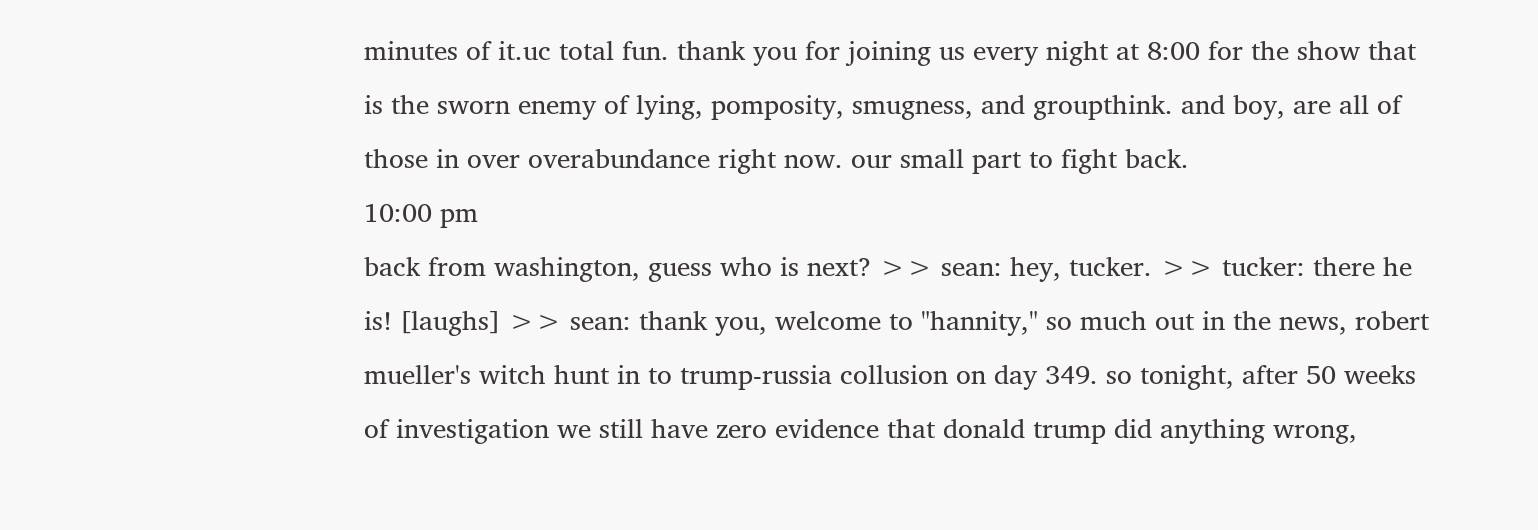minutes of it.uc total fun. thank you for joining us every night at 8:00 for the show that is the sworn enemy of lying, pomposity, smugness, and groupthink. and boy, are all of those in over overabundance right now. our small part to fight back.
10:00 pm
back from washington, guess who is next? >> sean: hey, tucker. >> tucker: there he is! [laughs] >> sean: thank you, welcome to "hannity," so much out in the news, robert mueller's witch hunt in to trump-russia collusion on day 349. so tonight, after 50 weeks of investigation we still have zero evidence that donald trump did anything wrong,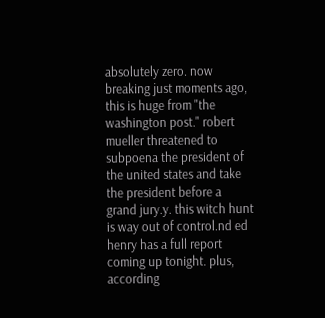absolutely zero. now breaking just moments ago, this is huge from "the washington post." robert mueller threatened to subpoena the president of the united states and take the president before a grand jury.y. this witch hunt is way out of control.nd ed henry has a full report coming up tonight. plus, according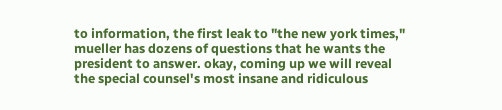to information, the first leak to "the new york times," mueller has dozens of questions that he wants the president to answer. okay, coming up we will reveal the special counsel's most insane and ridiculous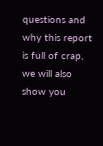questions and why this report is full of crap, we will also show you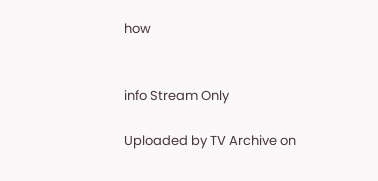how


info Stream Only

Uploaded by TV Archive on